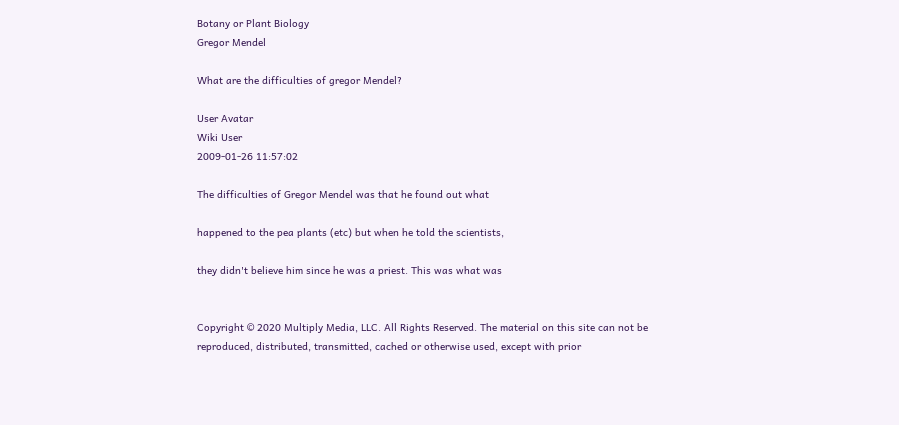Botany or Plant Biology
Gregor Mendel

What are the difficulties of gregor Mendel?

User Avatar
Wiki User
2009-01-26 11:57:02

The difficulties of Gregor Mendel was that he found out what

happened to the pea plants (etc) but when he told the scientists,

they didn't believe him since he was a priest. This was what was


Copyright © 2020 Multiply Media, LLC. All Rights Reserved. The material on this site can not be reproduced, distributed, transmitted, cached or otherwise used, except with prior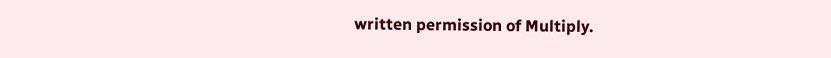written permission of Multiply.